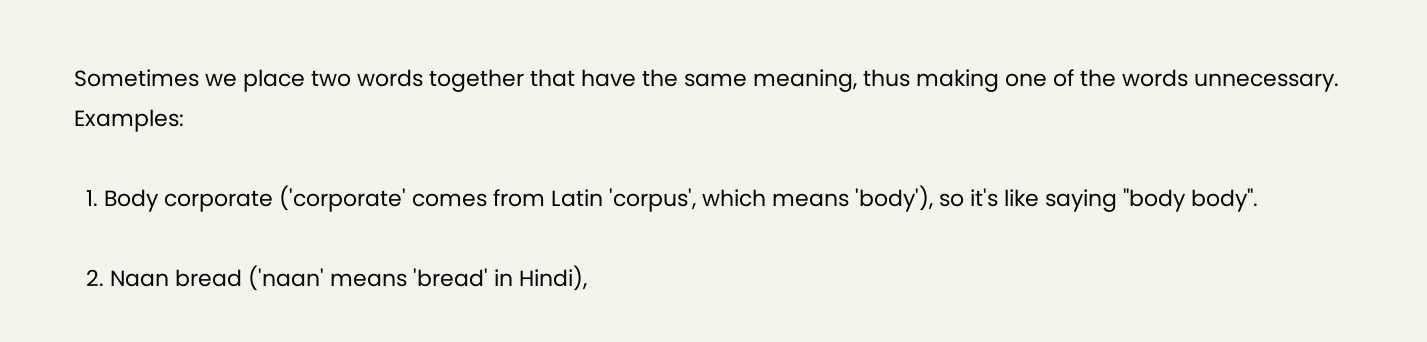Sometimes we place two words together that have the same meaning, thus making one of the words unnecessary. Examples:

  1. Body corporate ('corporate' comes from Latin 'corpus', which means 'body'), so it's like saying "body body".

  2. Naan bread ('naan' means 'bread' in Hindi),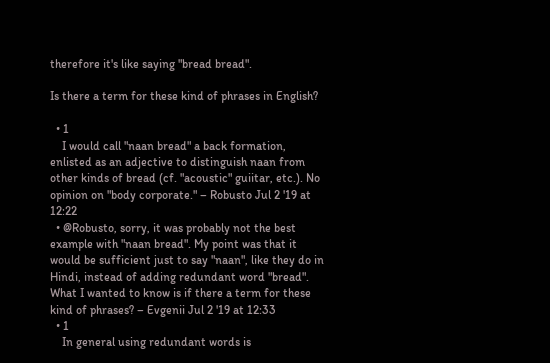therefore it's like saying "bread bread".

Is there a term for these kind of phrases in English?

  • 1
    I would call "naan bread" a back formation, enlisted as an adjective to distinguish naan from other kinds of bread (cf. "acoustic" guiitar, etc.). No opinion on "body corporate." – Robusto Jul 2 '19 at 12:22
  • @Robusto, sorry, it was probably not the best example with "naan bread". My point was that it would be sufficient just to say "naan", like they do in Hindi, instead of adding redundant word "bread". What I wanted to know is if there a term for these kind of phrases? – Evgenii Jul 2 '19 at 12:33
  • 1
    In general using redundant words is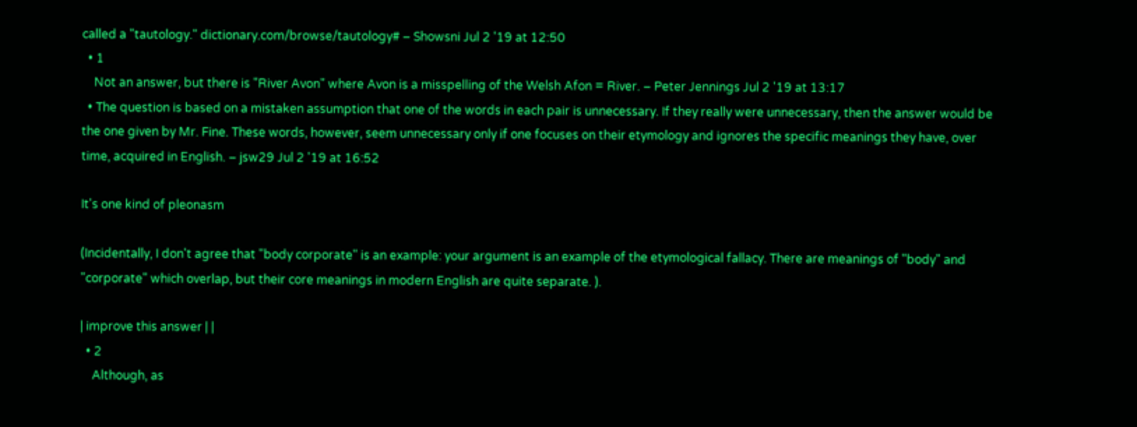called a "tautology." dictionary.com/browse/tautology# – Showsni Jul 2 '19 at 12:50
  • 1
    Not an answer, but there is "River Avon" where Avon is a misspelling of the Welsh Afon = River. – Peter Jennings Jul 2 '19 at 13:17
  • The question is based on a mistaken assumption that one of the words in each pair is unnecessary. If they really were unnecessary, then the answer would be the one given by Mr. Fine. These words, however, seem unnecessary only if one focuses on their etymology and ignores the specific meanings they have, over time, acquired in English. – jsw29 Jul 2 '19 at 16:52

It's one kind of pleonasm

(Incidentally, I don't agree that "body corporate" is an example: your argument is an example of the etymological fallacy. There are meanings of "body" and "corporate" which overlap, but their core meanings in modern English are quite separate. ).

| improve this answer | |
  • 2
    Although, as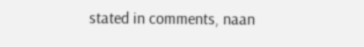stated in comments, naan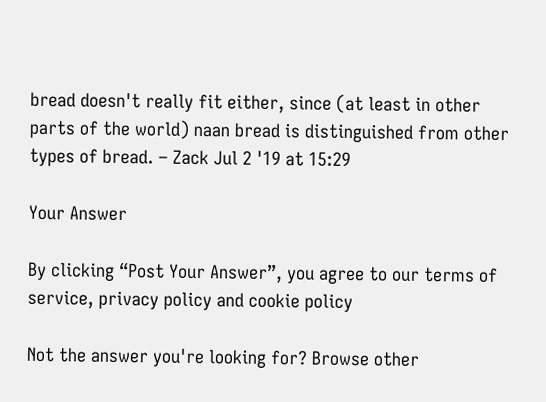bread doesn't really fit either, since (at least in other parts of the world) naan bread is distinguished from other types of bread. – Zack Jul 2 '19 at 15:29

Your Answer

By clicking “Post Your Answer”, you agree to our terms of service, privacy policy and cookie policy

Not the answer you're looking for? Browse other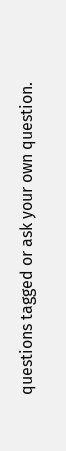questions tagged or ask your own question.